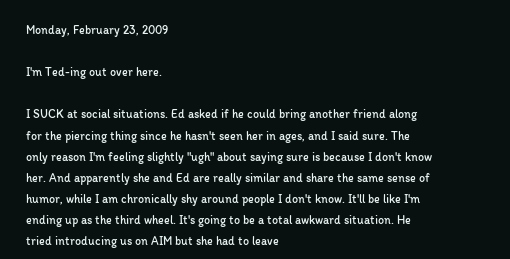Monday, February 23, 2009

I'm Ted-ing out over here.

I SUCK at social situations. Ed asked if he could bring another friend along for the piercing thing since he hasn't seen her in ages, and I said sure. The only reason I'm feeling slightly "ugh" about saying sure is because I don't know her. And apparently she and Ed are really similar and share the same sense of humor, while I am chronically shy around people I don't know. It'll be like I'm ending up as the third wheel. It's going to be a total awkward situation. He tried introducing us on AIM but she had to leave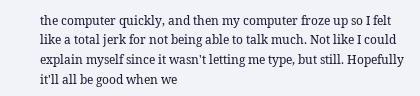the computer quickly, and then my computer froze up so I felt like a total jerk for not being able to talk much. Not like I could explain myself since it wasn't letting me type, but still. Hopefully it'll all be good when we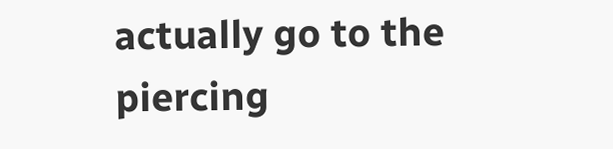actually go to the piercing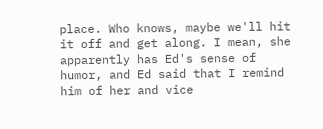place. Who knows, maybe we'll hit it off and get along. I mean, she apparently has Ed's sense of humor, and Ed said that I remind him of her and vice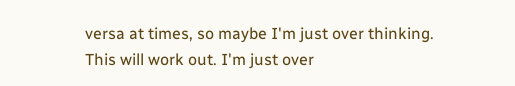versa at times, so maybe I'm just over thinking. This will work out. I'm just over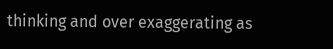thinking and over exaggerating as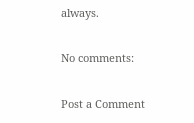always.

No comments:

Post a Comment